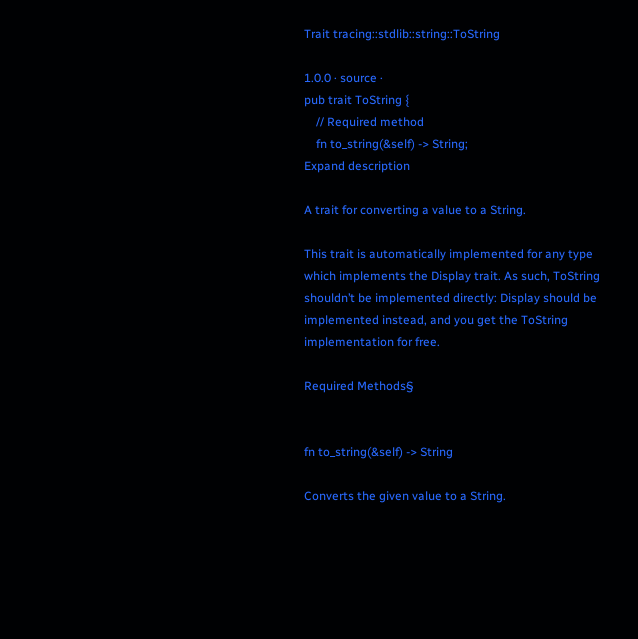Trait tracing::stdlib::string::ToString

1.0.0 · source ·
pub trait ToString {
    // Required method
    fn to_string(&self) -> String;
Expand description

A trait for converting a value to a String.

This trait is automatically implemented for any type which implements the Display trait. As such, ToString shouldn’t be implemented directly: Display should be implemented instead, and you get the ToString implementation for free.

Required Methods§


fn to_string(&self) -> String

Converts the given value to a String.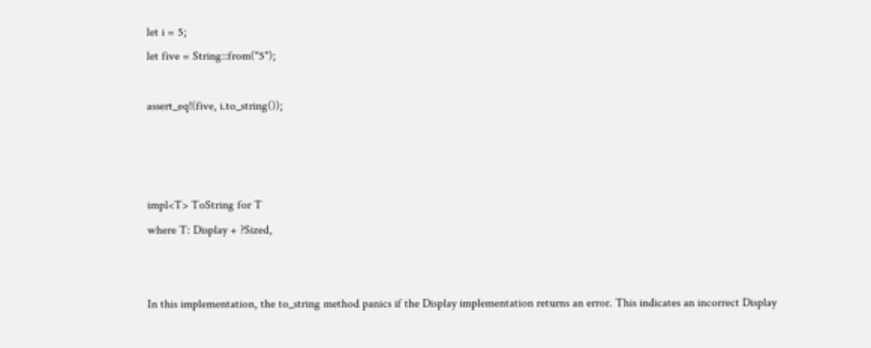let i = 5;
let five = String::from("5");

assert_eq!(five, i.to_string());



impl<T> ToString for T
where T: Display + ?Sized,


In this implementation, the to_string method panics if the Display implementation returns an error. This indicates an incorrect Display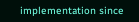implementation since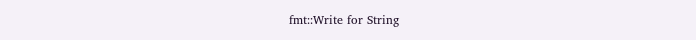fmt::Write for String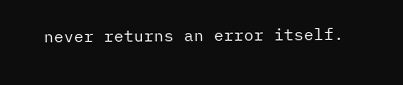never returns an error itself.